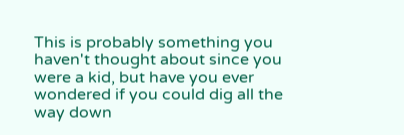This is probably something you haven't thought about since you were a kid, but have you ever wondered if you could dig all the way down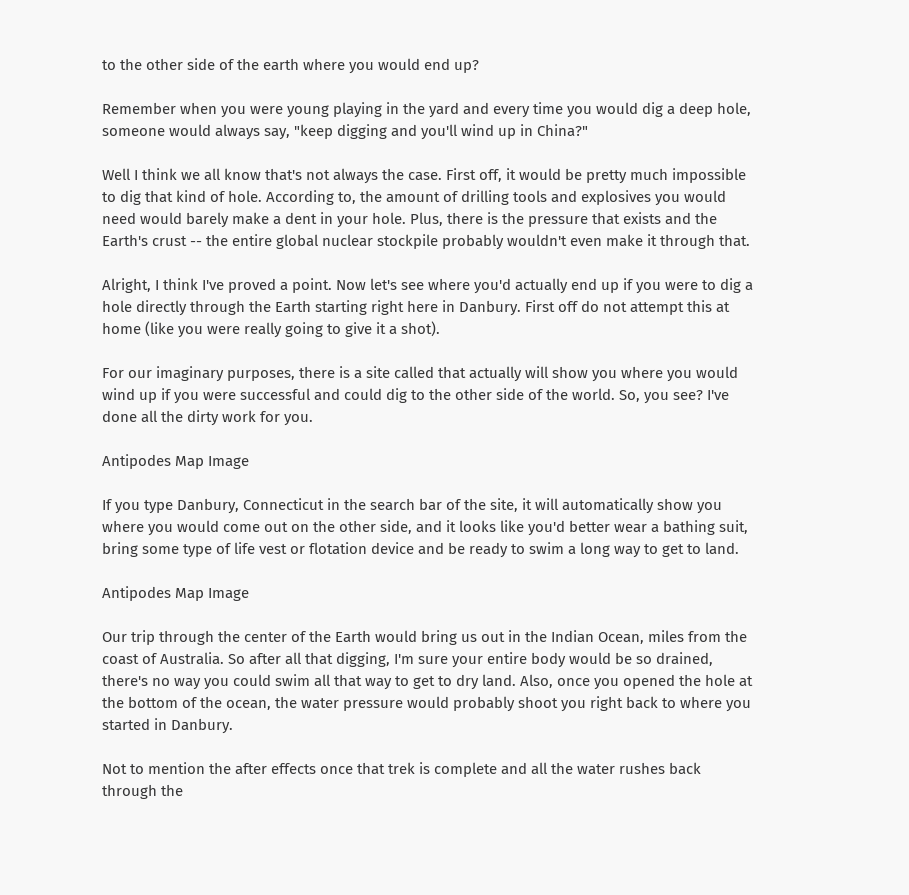to the other side of the earth where you would end up?

Remember when you were young playing in the yard and every time you would dig a deep hole, someone would always say, "keep digging and you'll wind up in China?"

Well I think we all know that's not always the case. First off, it would be pretty much impossible to dig that kind of hole. According to, the amount of drilling tools and explosives you would need would barely make a dent in your hole. Plus, there is the pressure that exists and the Earth's crust -- the entire global nuclear stockpile probably wouldn't even make it through that.

Alright, I think I've proved a point. Now let's see where you'd actually end up if you were to dig a hole directly through the Earth starting right here in Danbury. First off do not attempt this at home (like you were really going to give it a shot).

For our imaginary purposes, there is a site called that actually will show you where you would wind up if you were successful and could dig to the other side of the world. So, you see? I've done all the dirty work for you.

Antipodes Map Image

If you type Danbury, Connecticut in the search bar of the site, it will automatically show you where you would come out on the other side, and it looks like you'd better wear a bathing suit, bring some type of life vest or flotation device and be ready to swim a long way to get to land.

Antipodes Map Image

Our trip through the center of the Earth would bring us out in the Indian Ocean, miles from the coast of Australia. So after all that digging, I'm sure your entire body would be so drained, there's no way you could swim all that way to get to dry land. Also, once you opened the hole at the bottom of the ocean, the water pressure would probably shoot you right back to where you started in Danbury.

Not to mention the after effects once that trek is complete and all the water rushes back through the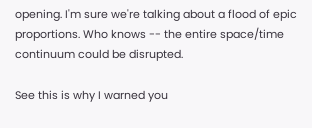opening. I'm sure we're talking about a flood of epic proportions. Who knows -- the entire space/time continuum could be disrupted.

See this is why I warned you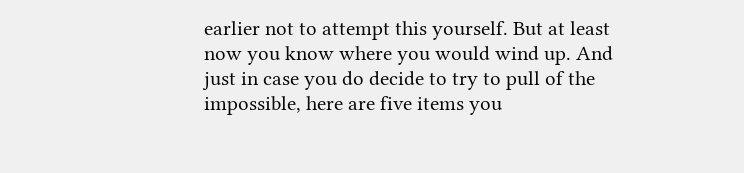earlier not to attempt this yourself. But at least now you know where you would wind up. And just in case you do decide to try to pull of the impossible, here are five items you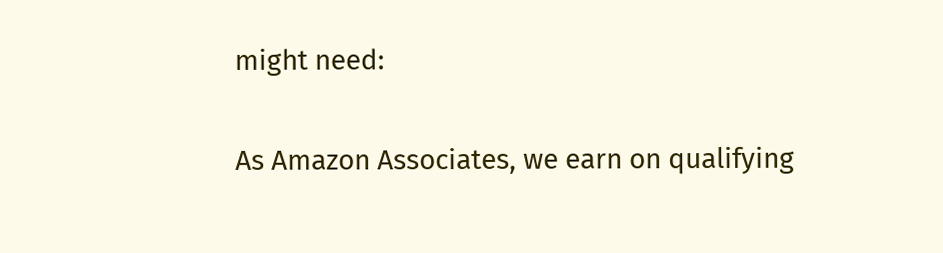might need:

As Amazon Associates, we earn on qualifying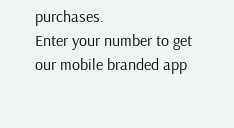purchases.
Enter your number to get our mobile branded app